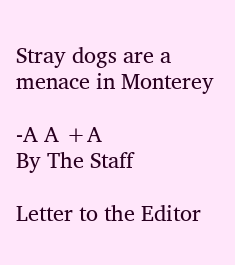Stray dogs are a menace in Monterey

-A A +A
By The Staff

Letter to the Editor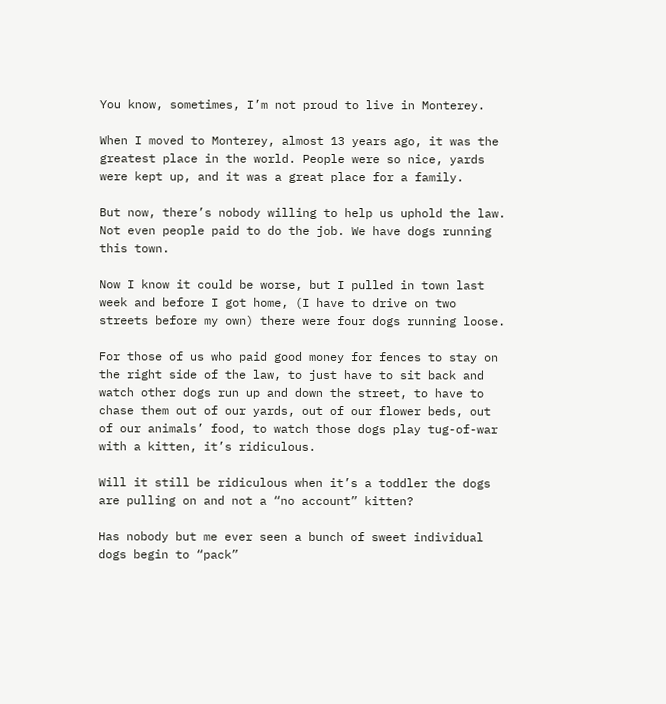You know, sometimes, I’m not proud to live in Monterey.

When I moved to Monterey, almost 13 years ago, it was the greatest place in the world. People were so nice, yards were kept up, and it was a great place for a family.

But now, there’s nobody willing to help us uphold the law. Not even people paid to do the job. We have dogs running this town.

Now I know it could be worse, but I pulled in town last week and before I got home, (I have to drive on two streets before my own) there were four dogs running loose.

For those of us who paid good money for fences to stay on the right side of the law, to just have to sit back and watch other dogs run up and down the street, to have to chase them out of our yards, out of our flower beds, out of our animals’ food, to watch those dogs play tug-of-war with a kitten, it’s ridiculous.

Will it still be ridiculous when it’s a toddler the dogs are pulling on and not a “no account” kitten?

Has nobody but me ever seen a bunch of sweet individual dogs begin to “pack”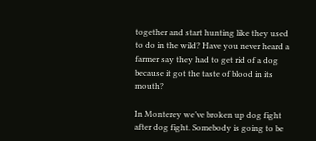together and start hunting like they used to do in the wild? Have you never heard a farmer say they had to get rid of a dog because it got the taste of blood in its mouth?

In Monterey we’ve broken up dog fight after dog fight. Somebody is going to be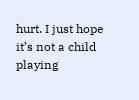hurt. I just hope it’s not a child playing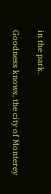in the park.

Goodness knows, the city of Monterey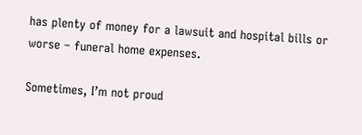has plenty of money for a lawsuit and hospital bills or worse – funeral home expenses.

Sometimes, I’m not proud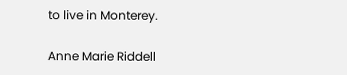to live in Monterey.

Anne Marie Riddell